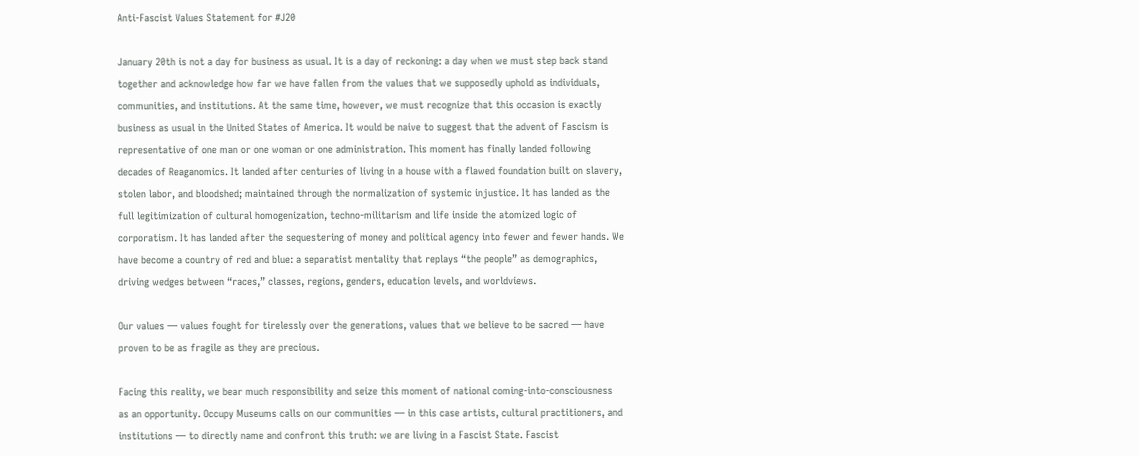Anti-Fascist Values Statement for #J20

January 20th is not a day for business as usual. It is a day of reckoning: a day when we must step back stand together and acknowledge how far we have fallen from the values that we supposedly uphold as individuals, communities, and institutions. At the same time, however, we must recognize that this occasion is exactly business as usual in the United States of America. It would be naive to suggest that the advent of Fascism is representative of one man or one woman or one administration. This moment has finally landed following decades of Reaganomics. It landed after centuries of living in a house with a flawed foundation built on slavery, stolen labor, and bloodshed; maintained through the normalization of systemic injustice. It has landed as the full legitimization of cultural homogenization, techno-militarism and life inside the atomized logic of corporatism. It has landed after the sequestering of money and political agency into fewer and fewer hands. We have become a country of red and blue: a separatist mentality that replays “the people” as demographics, driving wedges between “races,” classes, regions, genders, education levels, and worldviews.

Our values — values fought for tirelessly over the generations, values that we believe to be sacred — have proven to be as fragile as they are precious.

Facing this reality, we bear much responsibility and seize this moment of national coming-into-consciousness as an opportunity. Occupy Museums calls on our communities — in this case artists, cultural practitioners, and institutions — to directly name and confront this truth: we are living in a Fascist State. Fascist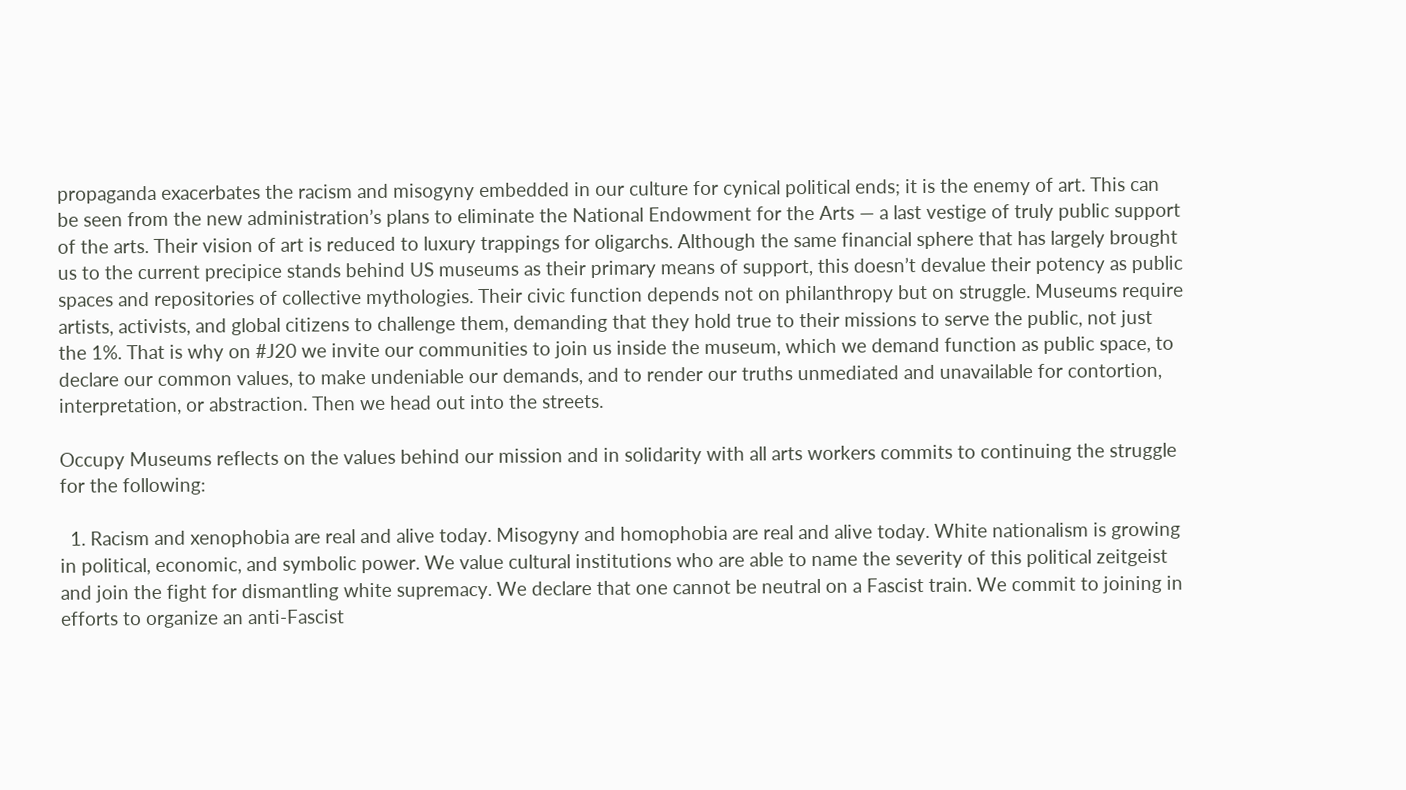propaganda exacerbates the racism and misogyny embedded in our culture for cynical political ends; it is the enemy of art. This can be seen from the new administration’s plans to eliminate the National Endowment for the Arts — a last vestige of truly public support of the arts. Their vision of art is reduced to luxury trappings for oligarchs. Although the same financial sphere that has largely brought us to the current precipice stands behind US museums as their primary means of support, this doesn’t devalue their potency as public spaces and repositories of collective mythologies. Their civic function depends not on philanthropy but on struggle. Museums require artists, activists, and global citizens to challenge them, demanding that they hold true to their missions to serve the public, not just the 1%. That is why on #J20 we invite our communities to join us inside the museum, which we demand function as public space, to declare our common values, to make undeniable our demands, and to render our truths unmediated and unavailable for contortion, interpretation, or abstraction. Then we head out into the streets.

Occupy Museums reflects on the values behind our mission and in solidarity with all arts workers commits to continuing the struggle for the following:

  1. Racism and xenophobia are real and alive today. Misogyny and homophobia are real and alive today. White nationalism is growing in political, economic, and symbolic power. We value cultural institutions who are able to name the severity of this political zeitgeist and join the fight for dismantling white supremacy. We declare that one cannot be neutral on a Fascist train. We commit to joining in efforts to organize an anti-Fascist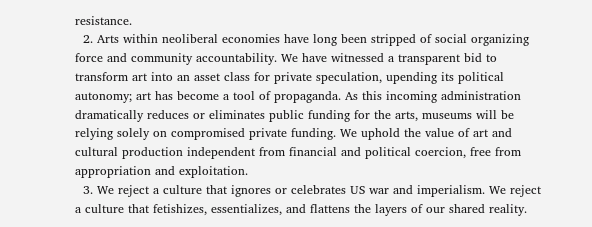resistance.
  2. Arts within neoliberal economies have long been stripped of social organizing force and community accountability. We have witnessed a transparent bid to transform art into an asset class for private speculation, upending its political autonomy; art has become a tool of propaganda. As this incoming administration dramatically reduces or eliminates public funding for the arts, museums will be relying solely on compromised private funding. We uphold the value of art and cultural production independent from financial and political coercion, free from appropriation and exploitation.
  3. We reject a culture that ignores or celebrates US war and imperialism. We reject a culture that fetishizes, essentializes, and flattens the layers of our shared reality.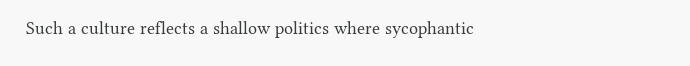Such a culture reflects a shallow politics where sycophantic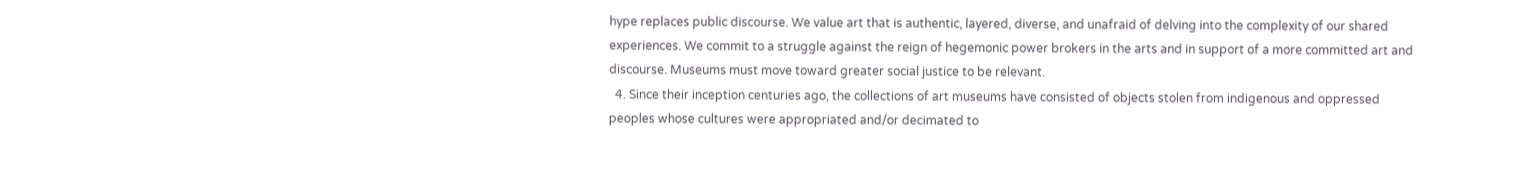hype replaces public discourse. We value art that is authentic, layered, diverse, and unafraid of delving into the complexity of our shared experiences. We commit to a struggle against the reign of hegemonic power brokers in the arts and in support of a more committed art and discourse. Museums must move toward greater social justice to be relevant.
  4. Since their inception centuries ago, the collections of art museums have consisted of objects stolen from indigenous and oppressed peoples whose cultures were appropriated and/or decimated to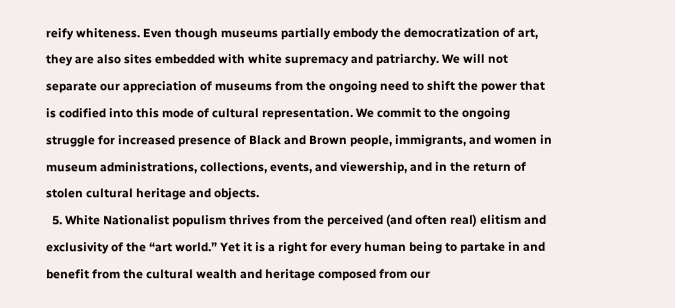reify whiteness. Even though museums partially embody the democratization of art, they are also sites embedded with white supremacy and patriarchy. We will not separate our appreciation of museums from the ongoing need to shift the power that is codified into this mode of cultural representation. We commit to the ongoing struggle for increased presence of Black and Brown people, immigrants, and women in museum administrations, collections, events, and viewership, and in the return of stolen cultural heritage and objects.
  5. White Nationalist populism thrives from the perceived (and often real) elitism and exclusivity of the “art world.” Yet it is a right for every human being to partake in and benefit from the cultural wealth and heritage composed from our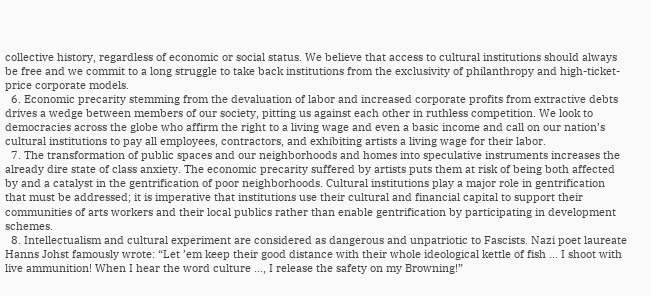collective history, regardless of economic or social status. We believe that access to cultural institutions should always be free and we commit to a long struggle to take back institutions from the exclusivity of philanthropy and high-ticket-price corporate models.
  6. Economic precarity stemming from the devaluation of labor and increased corporate profits from extractive debts drives a wedge between members of our society, pitting us against each other in ruthless competition. We look to democracies across the globe who affirm the right to a living wage and even a basic income and call on our nation’s cultural institutions to pay all employees, contractors, and exhibiting artists a living wage for their labor.
  7. The transformation of public spaces and our neighborhoods and homes into speculative instruments increases the already dire state of class anxiety. The economic precarity suffered by artists puts them at risk of being both affected by and a catalyst in the gentrification of poor neighborhoods. Cultural institutions play a major role in gentrification that must be addressed; it is imperative that institutions use their cultural and financial capital to support their communities of arts workers and their local publics rather than enable gentrification by participating in development schemes.
  8. Intellectualism and cultural experiment are considered as dangerous and unpatriotic to Fascists. Nazi poet laureate Hanns Johst famously wrote: “Let ’em keep their good distance with their whole ideological kettle of fish … I shoot with live ammunition! When I hear the word culture …, I release the safety on my Browning!”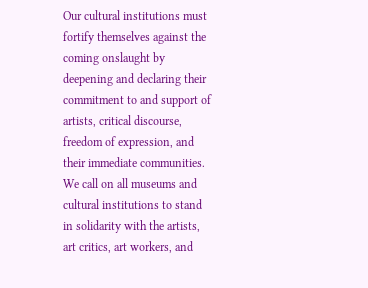Our cultural institutions must fortify themselves against the coming onslaught by deepening and declaring their commitment to and support of artists, critical discourse, freedom of expression, and their immediate communities. We call on all museums and cultural institutions to stand in solidarity with the artists, art critics, art workers, and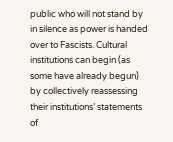public who will not stand by in silence as power is handed over to Fascists. Cultural institutions can begin (as some have already begun) by collectively reassessing their institutions’ statements of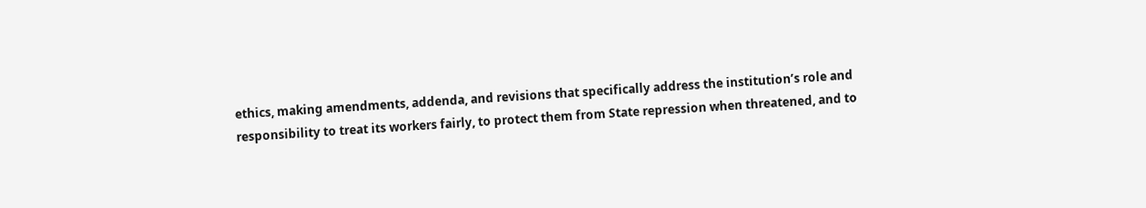ethics, making amendments, addenda, and revisions that specifically address the institution’s role and responsibility to treat its workers fairly, to protect them from State repression when threatened, and to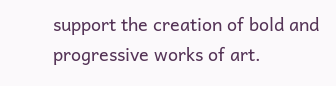support the creation of bold and progressive works of art.